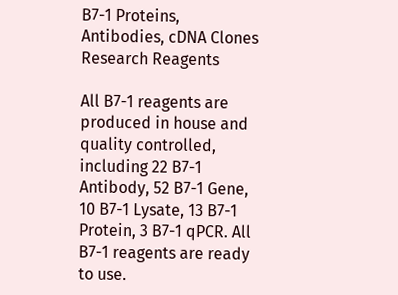B7-1 Proteins, Antibodies, cDNA Clones Research Reagents

All B7-1 reagents are produced in house and quality controlled, including 22 B7-1 Antibody, 52 B7-1 Gene, 10 B7-1 Lysate, 13 B7-1 Protein, 3 B7-1 qPCR. All B7-1 reagents are ready to use.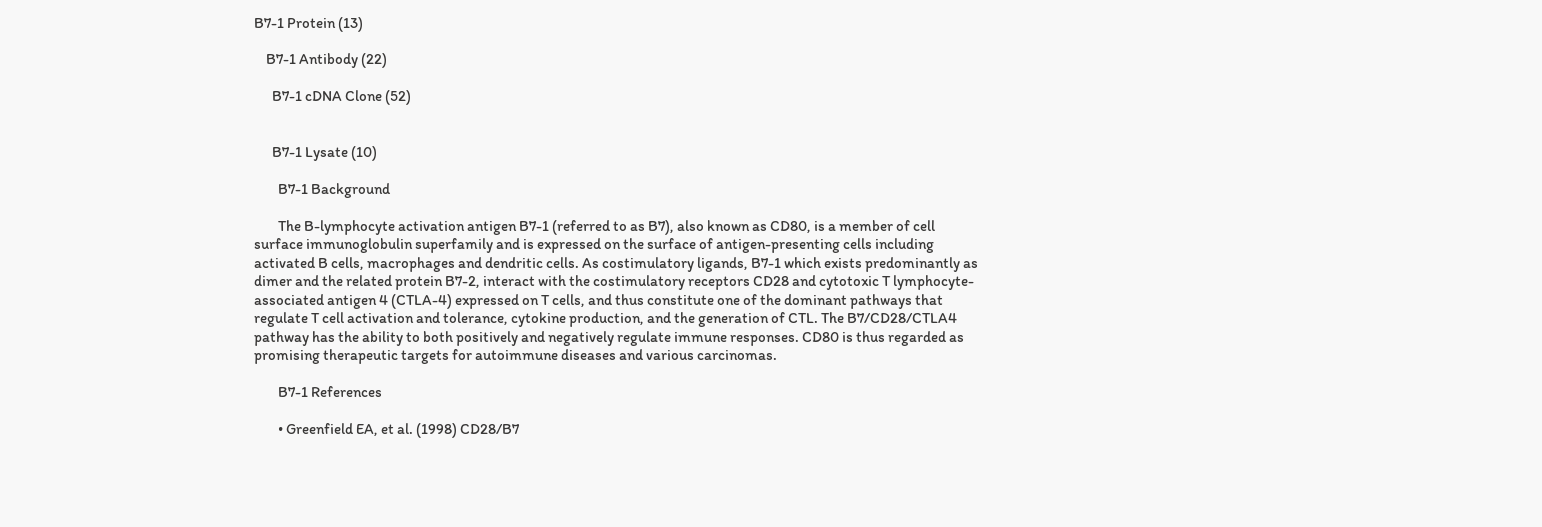B7-1 Protein (13)

    B7-1 Antibody (22)

      B7-1 cDNA Clone (52)


      B7-1 Lysate (10)

        B7-1 Background

        The B-lymphocyte activation antigen B7-1 (referred to as B7), also known as CD80, is a member of cell surface immunoglobulin superfamily and is expressed on the surface of antigen-presenting cells including activated B cells, macrophages and dendritic cells. As costimulatory ligands, B7-1 which exists predominantly as dimer and the related protein B7-2, interact with the costimulatory receptors CD28 and cytotoxic T lymphocyte-associated antigen 4 (CTLA-4) expressed on T cells, and thus constitute one of the dominant pathways that regulate T cell activation and tolerance, cytokine production, and the generation of CTL. The B7/CD28/CTLA4 pathway has the ability to both positively and negatively regulate immune responses. CD80 is thus regarded as promising therapeutic targets for autoimmune diseases and various carcinomas.

        B7-1 References

        • Greenfield EA, et al. (1998) CD28/B7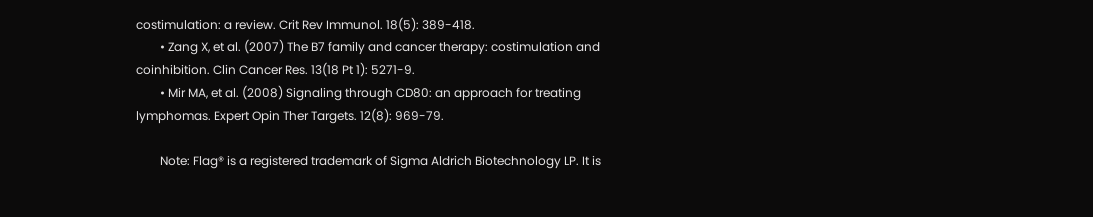costimulation: a review. Crit Rev Immunol. 18(5): 389-418.
        • Zang X, et al. (2007) The B7 family and cancer therapy: costimulation and coinhibition. Clin Cancer Res. 13(18 Pt 1): 5271-9.
        • Mir MA, et al. (2008) Signaling through CD80: an approach for treating lymphomas. Expert Opin Ther Targets. 12(8): 969-79.

        Note: Flag® is a registered trademark of Sigma Aldrich Biotechnology LP. It is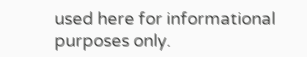used here for informational purposes only.